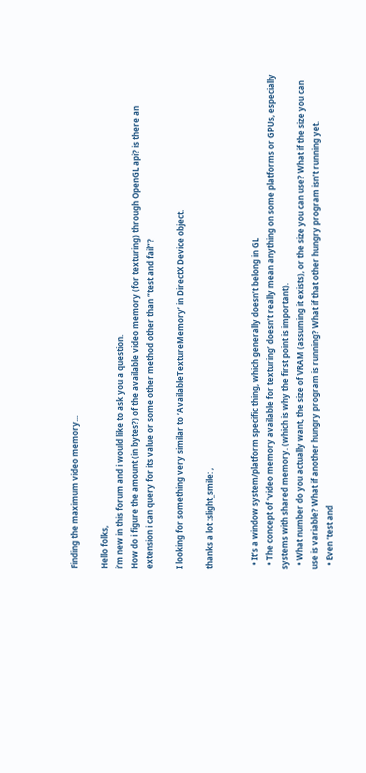Finding the maximum video memory...

Hello folks,
i’m new in this forum and i would like to ask you a question.
How do i figure the amount (in bytes?) of the available video memory (for texturing) through OpenGL api? is there an extension i can query for its value or some other method other than “test and fail”?

I looking for something very similar to ‘AvailableTextureMemory’ in DirectX Device object.

thanks a lot :slight_smile: ,


  • It’s a window system/platform specific thing, which generally doesn’t belong in GL
  • The concept of ‘video memory available for texturing’ doesn’t really mean anything on some platforms or GPUs, especially systems with shared memory. (which is why the first point is important).
  • What number do you actually want, the size of VRAM (assuming it exists), or the size you can use? What if the size you can use is variable? What if another hungry program is running? What if that other hungry program isn’t running yet.
  • Even ‘test and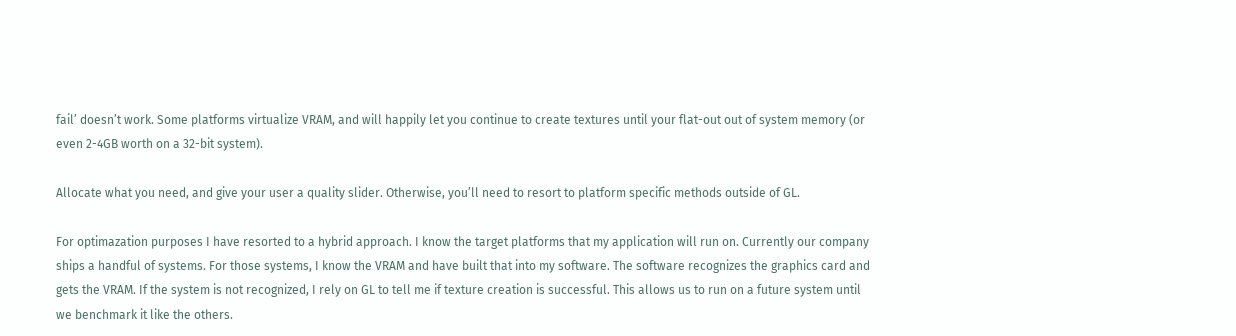fail’ doesn’t work. Some platforms virtualize VRAM, and will happily let you continue to create textures until your flat-out out of system memory (or even 2-4GB worth on a 32-bit system).

Allocate what you need, and give your user a quality slider. Otherwise, you’ll need to resort to platform specific methods outside of GL.

For optimazation purposes I have resorted to a hybrid approach. I know the target platforms that my application will run on. Currently our company ships a handful of systems. For those systems, I know the VRAM and have built that into my software. The software recognizes the graphics card and gets the VRAM. If the system is not recognized, I rely on GL to tell me if texture creation is successful. This allows us to run on a future system until we benchmark it like the others.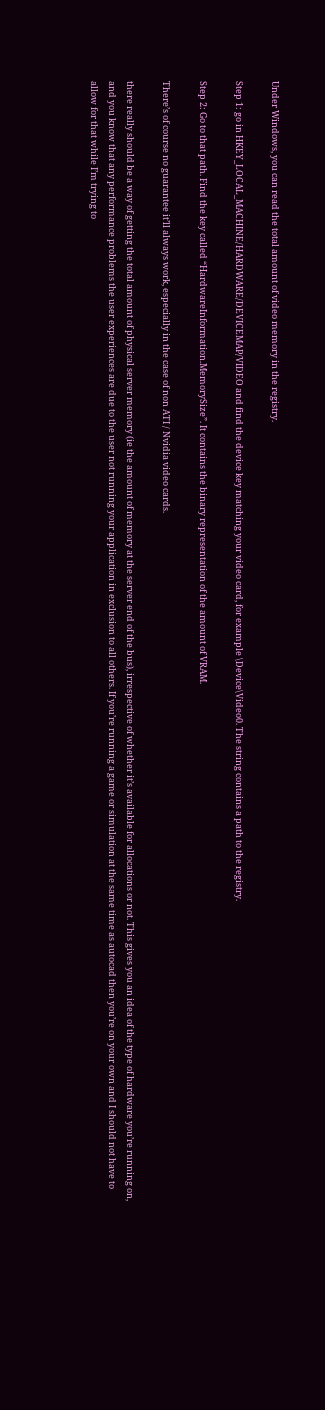Under Windows, you can read the total amount of video memory in the registry.

Step 1: go in HKEY_LOCAL_MACHINE/HARDWARE/DEVICEMAP/VIDEO and find the device key matching your video card, for example \Device\Video0. The string contains a path to the registry.

Step 2: Go to that path. Find the key called “HardwareInformation.MemorySize”. It contains the binary representation of the amount of VRAM.

There’s of course no guarantee it’ll always work, especially in the case of non ATI / Nvidia video cards.

there really should be a way of getting the total amount of physical server memory (ie the amount of memory at the server end of the bus), irrespective of whether it’s available for allocations or not. This gives you an idea of the type of hardware you’re running on, and you know that any performance problems the user experiences are due to the user not running your application in exclusion to all others. If you’re running a game or simulation at the same time as autocad then you’re on your own and I should not have to allow for that while I’m trying to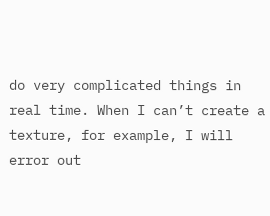do very complicated things in real time. When I can’t create a texture, for example, I will error out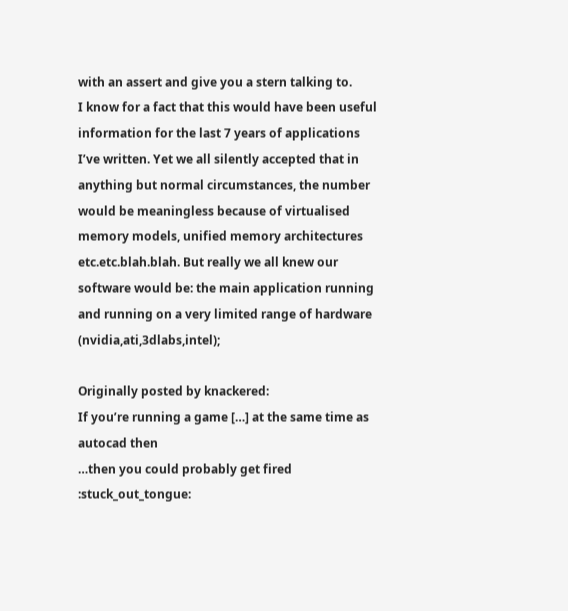with an assert and give you a stern talking to.
I know for a fact that this would have been useful information for the last 7 years of applications I’ve written. Yet we all silently accepted that in anything but normal circumstances, the number would be meaningless because of virtualised memory models, unified memory architectures etc.etc.blah.blah. But really we all knew our software would be: the main application running and running on a very limited range of hardware (nvidia,ati,3dlabs,intel);

Originally posted by knackered:
If you’re running a game […] at the same time as autocad then
…then you could probably get fired :stuck_out_tongue: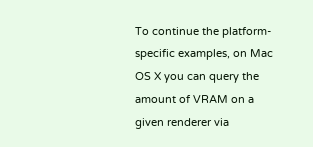To continue the platform-specific examples, on Mac OS X you can query the amount of VRAM on a given renderer via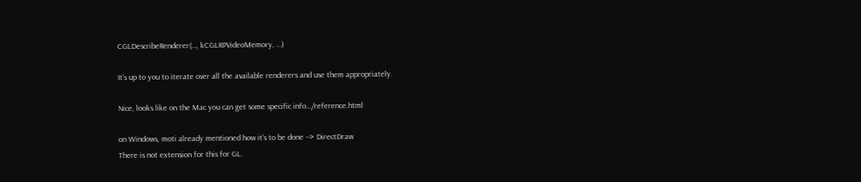CGLDescribeRenderer(…, kCGLRPVideoMemory, …)

It’s up to you to iterate over all the available renderers and use them appropriately.

Nice, looks like on the Mac you can get some specific info…/reference.html

on Windows, moti already mentioned how it’s to be done --> DirectDraw
There is not extension for this for GL.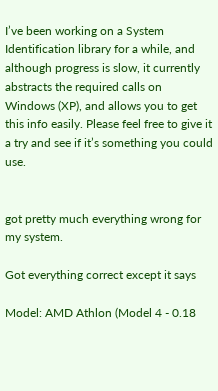I’ve been working on a System Identification library for a while, and although progress is slow, it currently abstracts the required calls on Windows (XP), and allows you to get this info easily. Please feel free to give it a try and see if it’s something you could use.


got pretty much everything wrong for my system.

Got everything correct except it says

Model: AMD Athlon (Model 4 - 0.18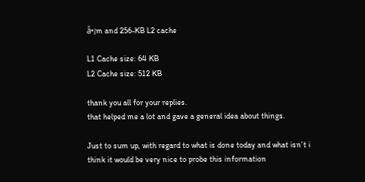â•¡m and 256-KB L2 cache

L1 Cache size: 64 KB
L2 Cache size: 512 KB

thank you all for your replies.
that helped me a lot and gave a general idea about things.

Just to sum up, with regard to what is done today and what isn’t i think it would be very nice to probe this information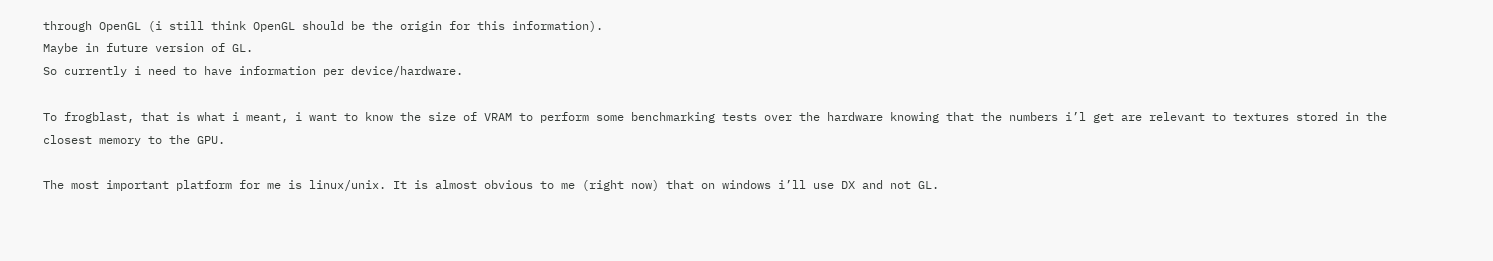through OpenGL (i still think OpenGL should be the origin for this information).
Maybe in future version of GL.
So currently i need to have information per device/hardware.

To frogblast, that is what i meant, i want to know the size of VRAM to perform some benchmarking tests over the hardware knowing that the numbers i’l get are relevant to textures stored in the closest memory to the GPU.

The most important platform for me is linux/unix. It is almost obvious to me (right now) that on windows i’ll use DX and not GL.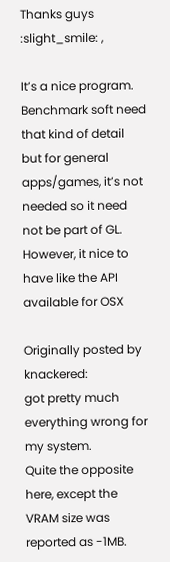Thanks guys :slight_smile: ,

It’s a nice program. Benchmark soft need that kind of detail but for general apps/games, it’s not needed so it need not be part of GL. However, it nice to have like the API available for OSX

Originally posted by knackered:
got pretty much everything wrong for my system.
Quite the opposite here, except the VRAM size was reported as -1MB.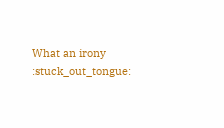What an irony :stuck_out_tongue: